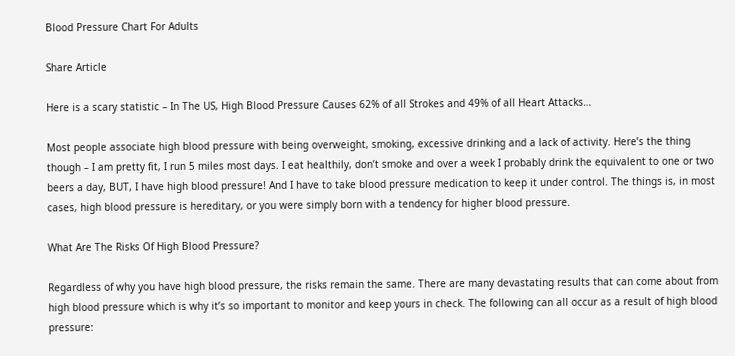Blood Pressure Chart For Adults

Share Article

Here is a scary statistic – In The US, High Blood Pressure Causes 62% of all Strokes and 49% of all Heart Attacks…

Most people associate high blood pressure with being overweight, smoking, excessive drinking and a lack of activity. Here’s the thing though – I am pretty fit, I run 5 miles most days. I eat healthily, don’t smoke and over a week I probably drink the equivalent to one or two beers a day, BUT, I have high blood pressure! And I have to take blood pressure medication to keep it under control. The things is, in most cases, high blood pressure is hereditary, or you were simply born with a tendency for higher blood pressure.

What Are The Risks Of High Blood Pressure?

Regardless of why you have high blood pressure, the risks remain the same. There are many devastating results that can come about from high blood pressure which is why it’s so important to monitor and keep yours in check. The following can all occur as a result of high blood pressure: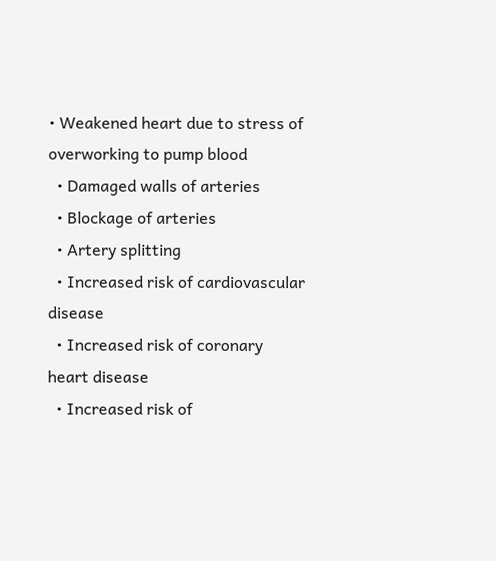• Weakened heart due to stress of overworking to pump blood
  • Damaged walls of arteries
  • Blockage of arteries
  • Artery splitting
  • Increased risk of cardiovascular disease
  • Increased risk of coronary heart disease
  • Increased risk of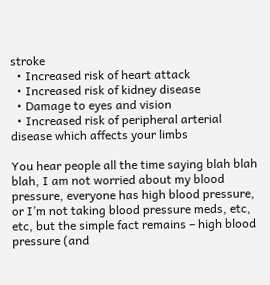stroke
  • Increased risk of heart attack
  • Increased risk of kidney disease
  • Damage to eyes and vision
  • Increased risk of peripheral arterial disease which affects your limbs

You hear people all the time saying blah blah blah, I am not worried about my blood pressure, everyone has high blood pressure, or I’m not taking blood pressure meds, etc, etc, but the simple fact remains – high blood pressure (and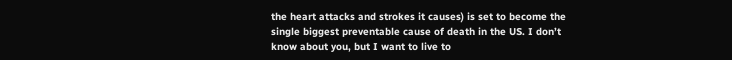the heart attacks and strokes it causes) is set to become the single biggest preventable cause of death in the US. I don’t know about you, but I want to live to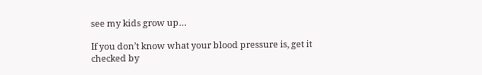see my kids grow up…

If you don’t know what your blood pressure is, get it checked by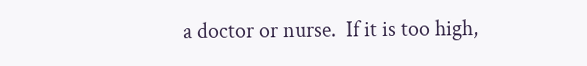a doctor or nurse.  If it is too high,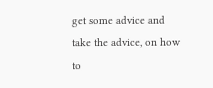get some advice and take the advice, on how to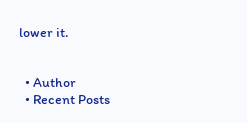lower it.


  • Author
  • Recent Posts